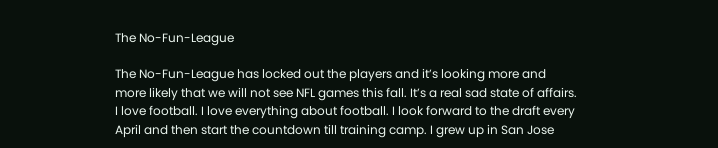The No-Fun-League

The No-Fun-League has locked out the players and it’s looking more and more likely that we will not see NFL games this fall. It’s a real sad state of affairs. I love football. I love everything about football. I look forward to the draft every April and then start the countdown till training camp. I grew up in San Jose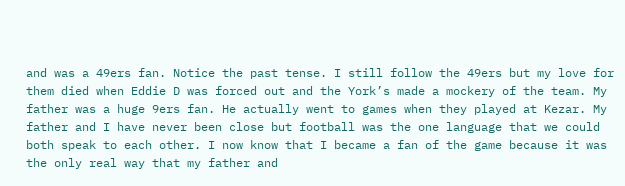and was a 49ers fan. Notice the past tense. I still follow the 49ers but my love for them died when Eddie D was forced out and the York’s made a mockery of the team. My father was a huge 9ers fan. He actually went to games when they played at Kezar. My father and I have never been close but football was the one language that we could both speak to each other. I now know that I became a fan of the game because it was the only real way that my father and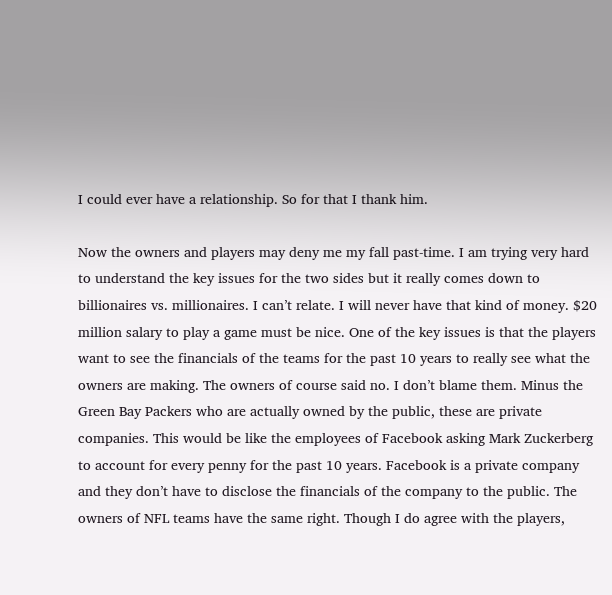I could ever have a relationship. So for that I thank him.

Now the owners and players may deny me my fall past-time. I am trying very hard to understand the key issues for the two sides but it really comes down to billionaires vs. millionaires. I can’t relate. I will never have that kind of money. $20 million salary to play a game must be nice. One of the key issues is that the players want to see the financials of the teams for the past 10 years to really see what the owners are making. The owners of course said no. I don’t blame them. Minus the Green Bay Packers who are actually owned by the public, these are private companies. This would be like the employees of Facebook asking Mark Zuckerberg to account for every penny for the past 10 years. Facebook is a private company and they don’t have to disclose the financials of the company to the public. The owners of NFL teams have the same right. Though I do agree with the players,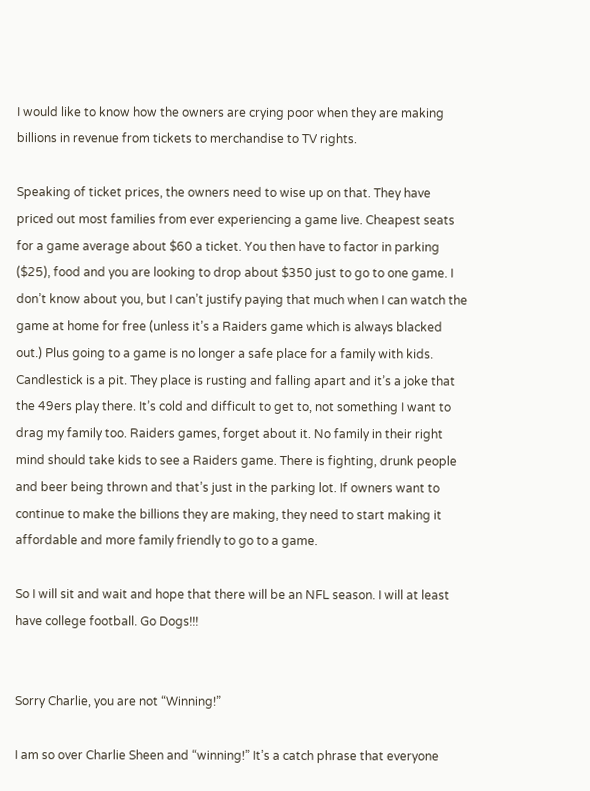I would like to know how the owners are crying poor when they are making billions in revenue from tickets to merchandise to TV rights.

Speaking of ticket prices, the owners need to wise up on that. They have priced out most families from ever experiencing a game live. Cheapest seats for a game average about $60 a ticket. You then have to factor in parking ($25), food and you are looking to drop about $350 just to go to one game. I don’t know about you, but I can’t justify paying that much when I can watch the game at home for free (unless it’s a Raiders game which is always blacked out.) Plus going to a game is no longer a safe place for a family with kids. Candlestick is a pit. They place is rusting and falling apart and it’s a joke that the 49ers play there. It’s cold and difficult to get to, not something I want to drag my family too. Raiders games, forget about it. No family in their right mind should take kids to see a Raiders game. There is fighting, drunk people and beer being thrown and that’s just in the parking lot. If owners want to continue to make the billions they are making, they need to start making it affordable and more family friendly to go to a game.

So I will sit and wait and hope that there will be an NFL season. I will at least have college football. Go Dogs!!!


Sorry Charlie, you are not “Winning!”

I am so over Charlie Sheen and “winning!” It’s a catch phrase that everyone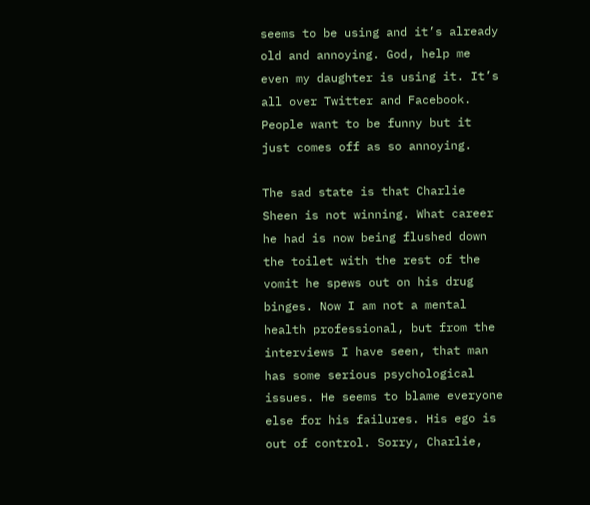seems to be using and it’s already old and annoying. God, help me even my daughter is using it. It’s all over Twitter and Facebook. People want to be funny but it just comes off as so annoying.

The sad state is that Charlie Sheen is not winning. What career he had is now being flushed down the toilet with the rest of the vomit he spews out on his drug binges. Now I am not a mental health professional, but from the interviews I have seen, that man has some serious psychological issues. He seems to blame everyone else for his failures. His ego is out of control. Sorry, Charlie,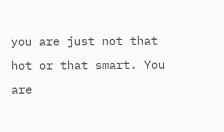you are just not that hot or that smart. You are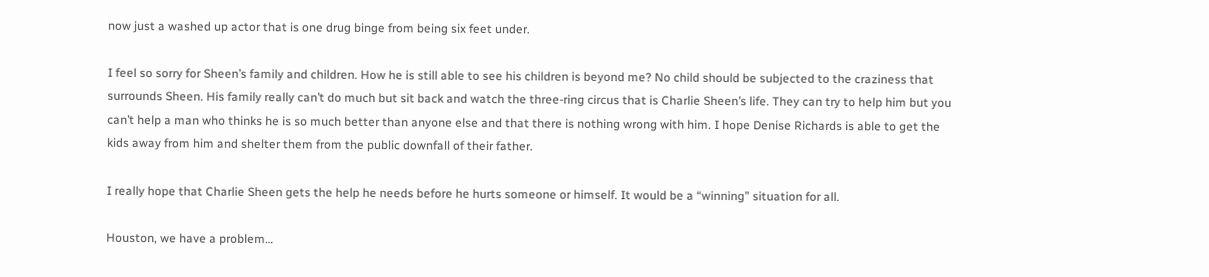now just a washed up actor that is one drug binge from being six feet under.

I feel so sorry for Sheen’s family and children. How he is still able to see his children is beyond me? No child should be subjected to the craziness that surrounds Sheen. His family really can’t do much but sit back and watch the three-ring circus that is Charlie Sheen’s life. They can try to help him but you can’t help a man who thinks he is so much better than anyone else and that there is nothing wrong with him. I hope Denise Richards is able to get the kids away from him and shelter them from the public downfall of their father.

I really hope that Charlie Sheen gets the help he needs before he hurts someone or himself. It would be a “winning” situation for all.

Houston, we have a problem…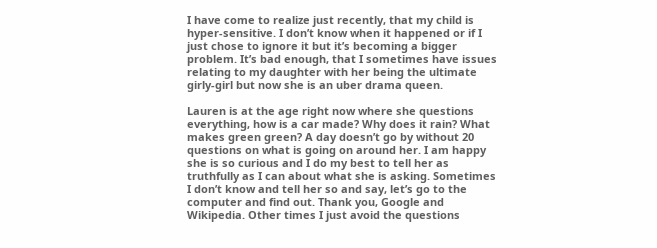I have come to realize just recently, that my child is hyper-sensitive. I don’t know when it happened or if I just chose to ignore it but it’s becoming a bigger problem. It’s bad enough, that I sometimes have issues relating to my daughter with her being the ultimate girly-girl but now she is an uber drama queen.

Lauren is at the age right now where she questions everything, how is a car made? Why does it rain? What makes green green? A day doesn’t go by without 20 questions on what is going on around her. I am happy she is so curious and I do my best to tell her as truthfully as I can about what she is asking. Sometimes I don’t know and tell her so and say, let’s go to the computer and find out. Thank you, Google and Wikipedia. Other times I just avoid the questions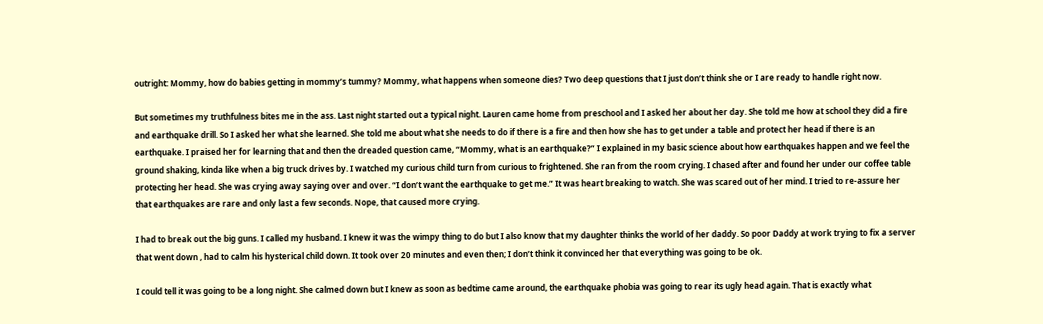outright: Mommy, how do babies getting in mommy’s tummy? Mommy, what happens when someone dies? Two deep questions that I just don’t think she or I are ready to handle right now.

But sometimes my truthfulness bites me in the ass. Last night started out a typical night. Lauren came home from preschool and I asked her about her day. She told me how at school they did a fire and earthquake drill. So I asked her what she learned. She told me about what she needs to do if there is a fire and then how she has to get under a table and protect her head if there is an earthquake. I praised her for learning that and then the dreaded question came, “Mommy, what is an earthquake?” I explained in my basic science about how earthquakes happen and we feel the ground shaking, kinda like when a big truck drives by. I watched my curious child turn from curious to frightened. She ran from the room crying. I chased after and found her under our coffee table protecting her head. She was crying away saying over and over. “I don’t want the earthquake to get me.” It was heart breaking to watch. She was scared out of her mind. I tried to re-assure her that earthquakes are rare and only last a few seconds. Nope, that caused more crying.

I had to break out the big guns. I called my husband. I knew it was the wimpy thing to do but I also know that my daughter thinks the world of her daddy. So poor Daddy at work trying to fix a server that went down , had to calm his hysterical child down. It took over 20 minutes and even then; I don’t think it convinced her that everything was going to be ok.

I could tell it was going to be a long night. She calmed down but I knew as soon as bedtime came around, the earthquake phobia was going to rear its ugly head again. That is exactly what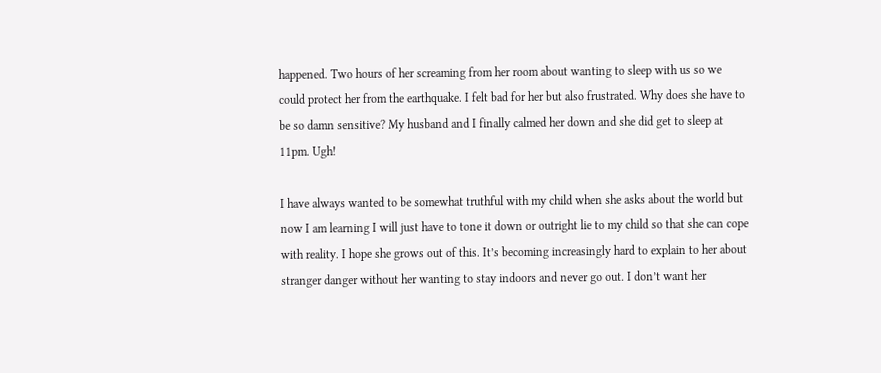happened. Two hours of her screaming from her room about wanting to sleep with us so we could protect her from the earthquake. I felt bad for her but also frustrated. Why does she have to be so damn sensitive? My husband and I finally calmed her down and she did get to sleep at 11pm. Ugh!

I have always wanted to be somewhat truthful with my child when she asks about the world but now I am learning I will just have to tone it down or outright lie to my child so that she can cope with reality. I hope she grows out of this. It’s becoming increasingly hard to explain to her about stranger danger without her wanting to stay indoors and never go out. I don’t want her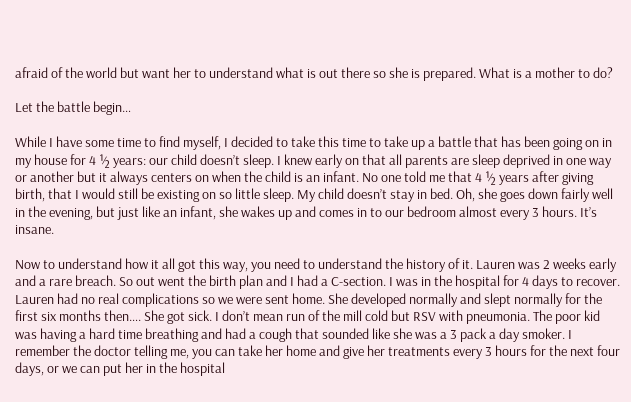afraid of the world but want her to understand what is out there so she is prepared. What is a mother to do?

Let the battle begin…

While I have some time to find myself, I decided to take this time to take up a battle that has been going on in my house for 4 ½ years: our child doesn’t sleep. I knew early on that all parents are sleep deprived in one way or another but it always centers on when the child is an infant. No one told me that 4 ½ years after giving birth, that I would still be existing on so little sleep. My child doesn’t stay in bed. Oh, she goes down fairly well in the evening, but just like an infant, she wakes up and comes in to our bedroom almost every 3 hours. It’s insane.

Now to understand how it all got this way, you need to understand the history of it. Lauren was 2 weeks early and a rare breach. So out went the birth plan and I had a C-section. I was in the hospital for 4 days to recover. Lauren had no real complications so we were sent home. She developed normally and slept normally for the first six months then…. She got sick. I don’t mean run of the mill cold but RSV with pneumonia. The poor kid was having a hard time breathing and had a cough that sounded like she was a 3 pack a day smoker. I remember the doctor telling me, you can take her home and give her treatments every 3 hours for the next four days, or we can put her in the hospital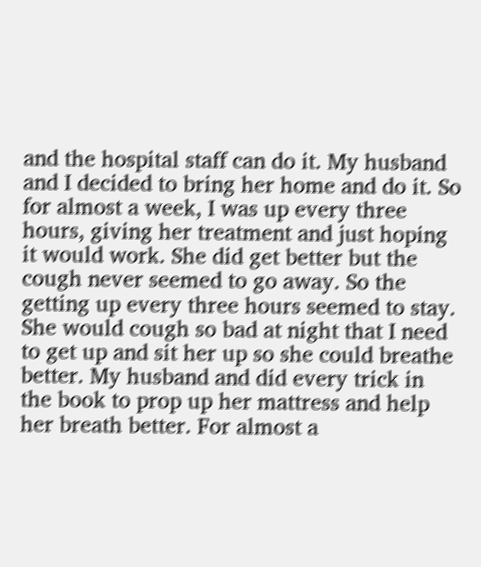and the hospital staff can do it. My husband and I decided to bring her home and do it. So for almost a week, I was up every three hours, giving her treatment and just hoping it would work. She did get better but the cough never seemed to go away. So the getting up every three hours seemed to stay. She would cough so bad at night that I need to get up and sit her up so she could breathe better. My husband and did every trick in the book to prop up her mattress and help her breath better. For almost a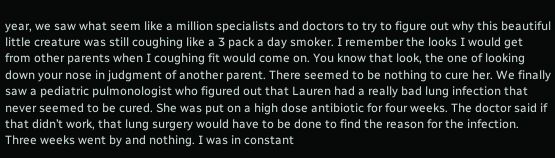year, we saw what seem like a million specialists and doctors to try to figure out why this beautiful little creature was still coughing like a 3 pack a day smoker. I remember the looks I would get from other parents when I coughing fit would come on. You know that look, the one of looking down your nose in judgment of another parent. There seemed to be nothing to cure her. We finally saw a pediatric pulmonologist who figured out that Lauren had a really bad lung infection that never seemed to be cured. She was put on a high dose antibiotic for four weeks. The doctor said if that didn’t work, that lung surgery would have to be done to find the reason for the infection. Three weeks went by and nothing. I was in constant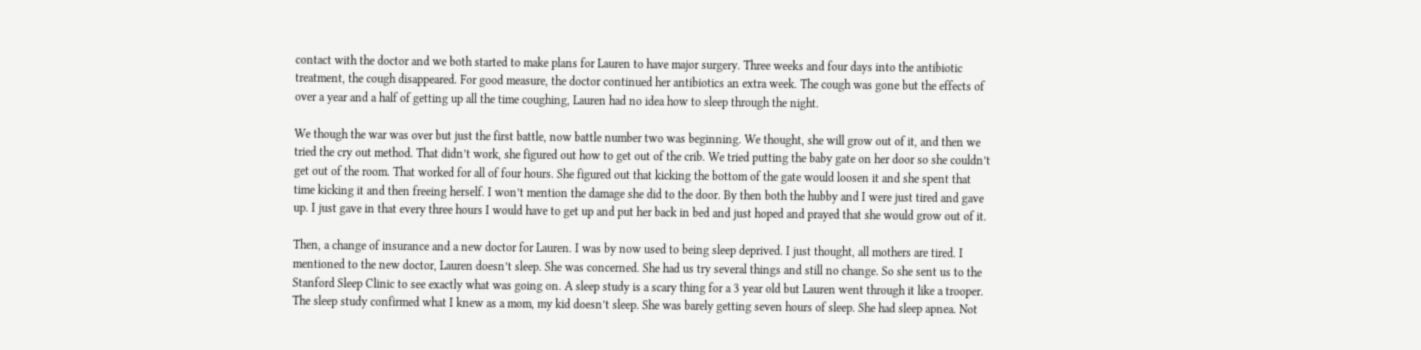contact with the doctor and we both started to make plans for Lauren to have major surgery. Three weeks and four days into the antibiotic treatment, the cough disappeared. For good measure, the doctor continued her antibiotics an extra week. The cough was gone but the effects of over a year and a half of getting up all the time coughing, Lauren had no idea how to sleep through the night.

We though the war was over but just the first battle, now battle number two was beginning. We thought, she will grow out of it, and then we tried the cry out method. That didn’t work, she figured out how to get out of the crib. We tried putting the baby gate on her door so she couldn’t get out of the room. That worked for all of four hours. She figured out that kicking the bottom of the gate would loosen it and she spent that time kicking it and then freeing herself. I won’t mention the damage she did to the door. By then both the hubby and I were just tired and gave up. I just gave in that every three hours I would have to get up and put her back in bed and just hoped and prayed that she would grow out of it.

Then, a change of insurance and a new doctor for Lauren. I was by now used to being sleep deprived. I just thought, all mothers are tired. I mentioned to the new doctor, Lauren doesn’t sleep. She was concerned. She had us try several things and still no change. So she sent us to the Stanford Sleep Clinic to see exactly what was going on. A sleep study is a scary thing for a 3 year old but Lauren went through it like a trooper. The sleep study confirmed what I knew as a mom, my kid doesn’t sleep. She was barely getting seven hours of sleep. She had sleep apnea. Not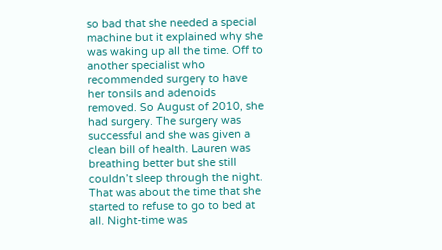so bad that she needed a special machine but it explained why she was waking up all the time. Off to another specialist who recommended surgery to have her tonsils and adenoids removed. So August of 2010, she had surgery. The surgery was successful and she was given a clean bill of health. Lauren was breathing better but she still couldn’t sleep through the night. That was about the time that she started to refuse to go to bed at all. Night-time was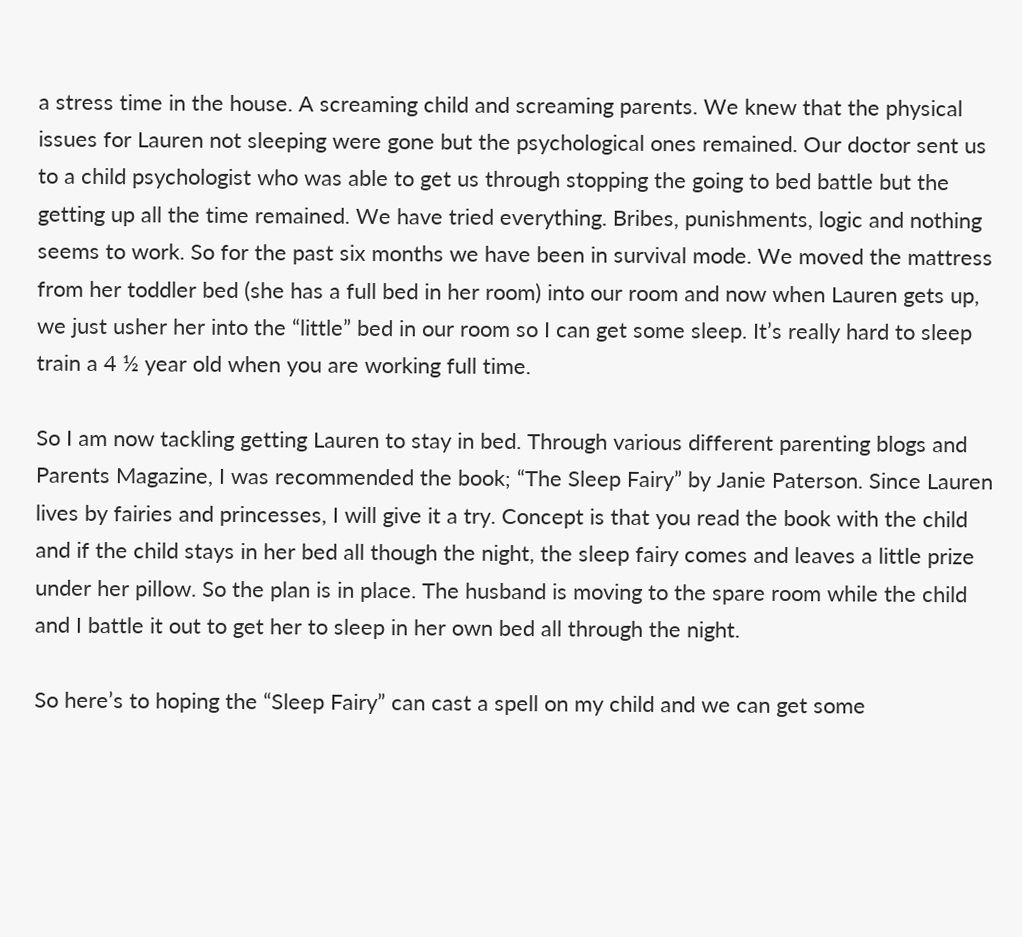a stress time in the house. A screaming child and screaming parents. We knew that the physical issues for Lauren not sleeping were gone but the psychological ones remained. Our doctor sent us to a child psychologist who was able to get us through stopping the going to bed battle but the getting up all the time remained. We have tried everything. Bribes, punishments, logic and nothing seems to work. So for the past six months we have been in survival mode. We moved the mattress from her toddler bed (she has a full bed in her room) into our room and now when Lauren gets up, we just usher her into the “little” bed in our room so I can get some sleep. It’s really hard to sleep train a 4 ½ year old when you are working full time.

So I am now tackling getting Lauren to stay in bed. Through various different parenting blogs and Parents Magazine, I was recommended the book; “The Sleep Fairy” by Janie Paterson. Since Lauren lives by fairies and princesses, I will give it a try. Concept is that you read the book with the child and if the child stays in her bed all though the night, the sleep fairy comes and leaves a little prize under her pillow. So the plan is in place. The husband is moving to the spare room while the child and I battle it out to get her to sleep in her own bed all through the night.

So here’s to hoping the “Sleep Fairy” can cast a spell on my child and we can get some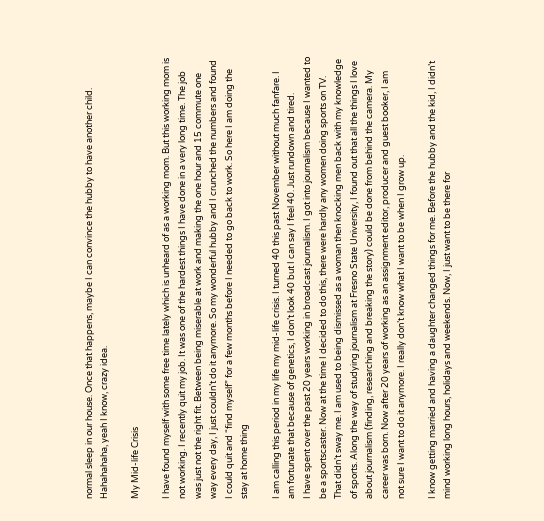normal sleep in our house. Once that happens, maybe I can convince the hubby to have another child. Hahahahaha, yeah I know, crazy idea.

My Mid-life Crisis

I have found myself with some free time lately which is unheard of as a working mom. But this working mom is not working. I recently quit my job. It was one of the hardest things I have done in a very long time. The job was just not the right fit. Between being miserable at work and making the one hour and 15 commute one way every day, I just couldn’t do it anymore. So my wonderful hubby and I crunched the numbers and found I could quit and “find myself” for a few months before I needed to go back to work. So here I am doing the stay at home thing

I am calling this period in my life my mid-life crisis. I turned 40 this past November without much fanfare. I am fortunate that because of genetics, I don’t look 40 but I can say I feel 40. Just rundown and tired.
I have spent over the past 20 years working in broadcast journalism. I got into journalism because I wanted to be a sportscaster. Now at the time I decided to do this, there were hardly any women doing sports on TV. That didn’t sway me. I am used to being dismissed as a woman then knocking men back with my knowledge of sports. Along the way of studying journalism at Fresno State University, I found out that all the things I love about journalism (finding, researching and breaking the story) could be done from behind the camera. My career was born. Now after 20 years of working as an assignment editor, producer and guest booker, I am not sure I want to do it anymore. I really don’t know what I want to be when I grow up.

I know getting married and having a daughter changed things for me. Before the hubby and the kid, I didn’t mind working long hours, holidays and weekends. Now, I just want to be there for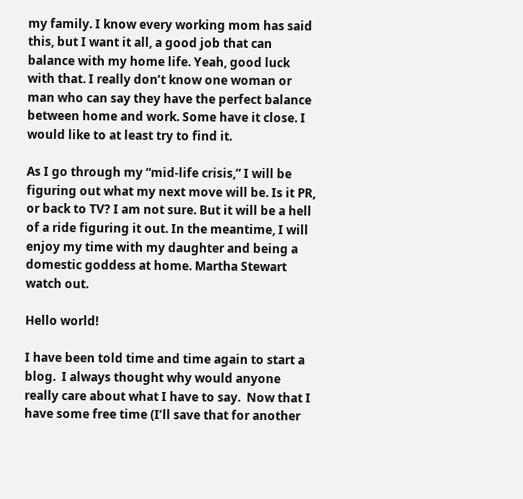my family. I know every working mom has said this, but I want it all, a good job that can balance with my home life. Yeah, good luck with that. I really don’t know one woman or man who can say they have the perfect balance between home and work. Some have it close. I would like to at least try to find it.

As I go through my “mid-life crisis,” I will be figuring out what my next move will be. Is it PR, or back to TV? I am not sure. But it will be a hell of a ride figuring it out. In the meantime, I will enjoy my time with my daughter and being a domestic goddess at home. Martha Stewart watch out.

Hello world!

I have been told time and time again to start a blog.  I always thought why would anyone really care about what I have to say.  Now that I have some free time (I’ll save that for another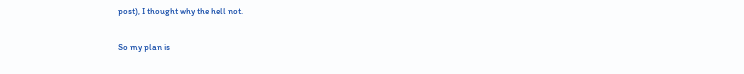post), I thought why the hell not.

So my plan is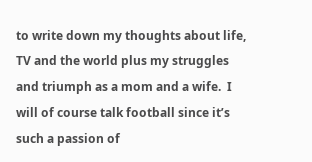to write down my thoughts about life, TV and the world plus my struggles and triumph as a mom and a wife.  I will of course talk football since it’s such a passion of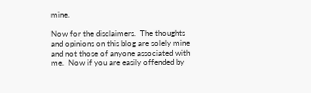mine.

Now for the disclaimers.  The thoughts and opinions on this blog are solely mine and not those of anyone associated with me.  Now if you are easily offended by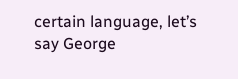certain language, let’s say George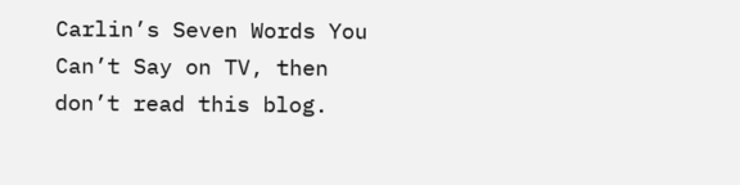Carlin’s Seven Words You Can’t Say on TV, then don’t read this blog.